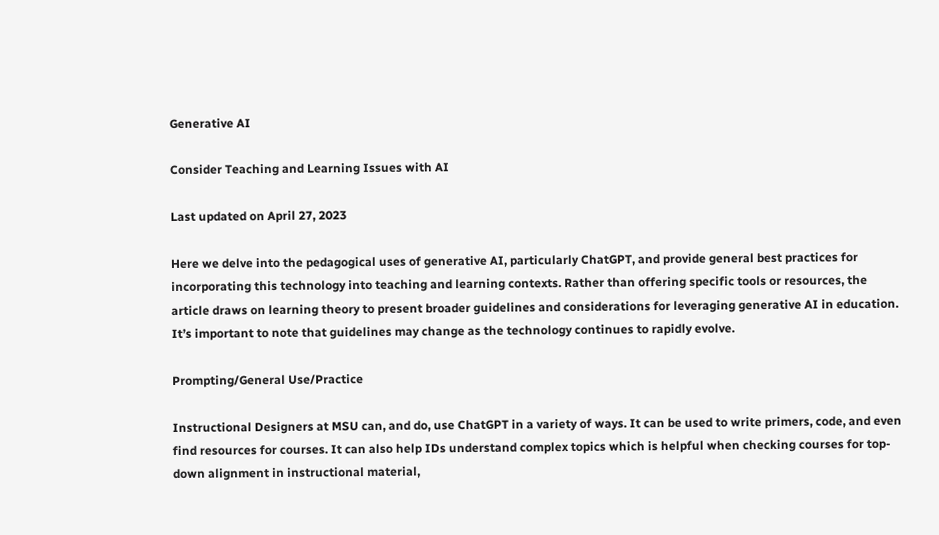Generative AI

Consider Teaching and Learning Issues with AI

Last updated on April 27, 2023

Here we delve into the pedagogical uses of generative AI, particularly ChatGPT, and provide general best practices for incorporating this technology into teaching and learning contexts. Rather than offering specific tools or resources, the article draws on learning theory to present broader guidelines and considerations for leveraging generative AI in education. It’s important to note that guidelines may change as the technology continues to rapidly evolve.

Prompting/General Use/Practice

Instructional Designers at MSU can, and do, use ChatGPT in a variety of ways. It can be used to write primers, code, and even find resources for courses. It can also help IDs understand complex topics which is helpful when checking courses for top-down alignment in instructional material,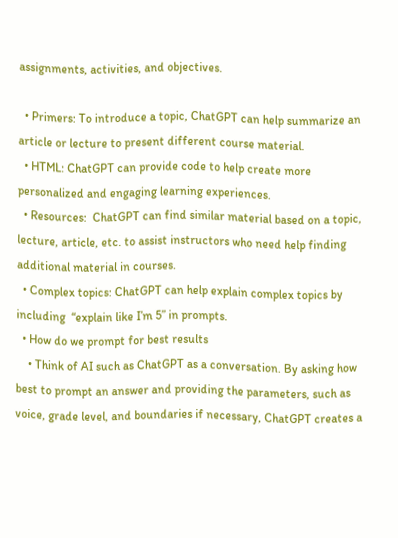assignments, activities, and objectives.

  • Primers: To introduce a topic, ChatGPT can help summarize an article or lecture to present different course material.
  • HTML: ChatGPT can provide code to help create more personalized and engaging learning experiences.
  • Resources:  ChatGPT can find similar material based on a topic, lecture, article, etc. to assist instructors who need help finding additional material in courses.
  • Complex topics: ChatGPT can help explain complex topics by including  “explain like I’m 5” in prompts.
  • How do we prompt for best results
    • Think of AI such as ChatGPT as a conversation. By asking how best to prompt an answer and providing the parameters, such as voice, grade level, and boundaries if necessary, ChatGPT creates a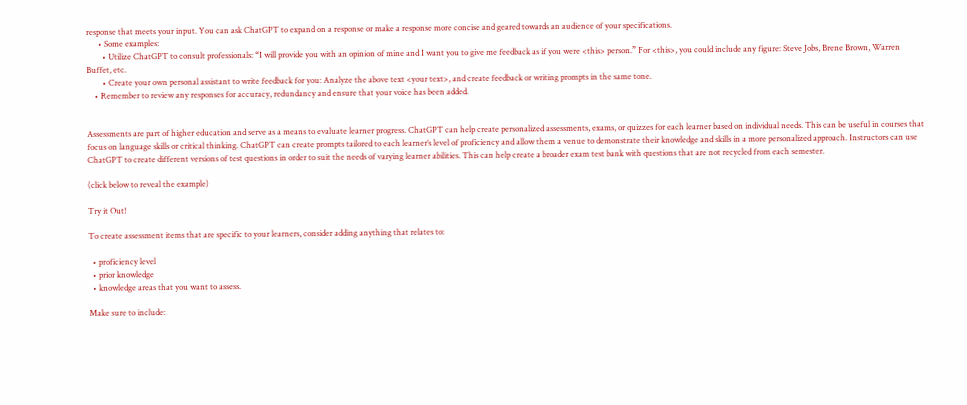response that meets your input. You can ask ChatGPT to expand on a response or make a response more concise and geared towards an audience of your specifications.
      • Some examples:
        • Utilize ChatGPT to consult professionals: “I will provide you with an opinion of mine and I want you to give me feedback as if you were <this> person.” For <this>, you could include any figure: Steve Jobs, Brene Brown, Warren Buffet, etc.
        • Create your own personal assistant to write feedback for you: Analyze the above text <your text>, and create feedback or writing prompts in the same tone.
    • Remember to review any responses for accuracy, redundancy and ensure that your voice has been added.


Assessments are part of higher education and serve as a means to evaluate learner progress. ChatGPT can help create personalized assessments, exams, or quizzes for each learner based on individual needs. This can be useful in courses that focus on language skills or critical thinking. ChatGPT can create prompts tailored to each learner’s level of proficiency and allow them a venue to demonstrate their knowledge and skills in a more personalized approach. Instructors can use ChatGPT to create different versions of test questions in order to suit the needs of varying learner abilities. This can help create a broader exam test bank with questions that are not recycled from each semester.

(click below to reveal the example)

Try it Out!

To create assessment items that are specific to your learners, consider adding anything that relates to:

  • proficiency level
  • prior knowledge
  • knowledge areas that you want to assess.

Make sure to include: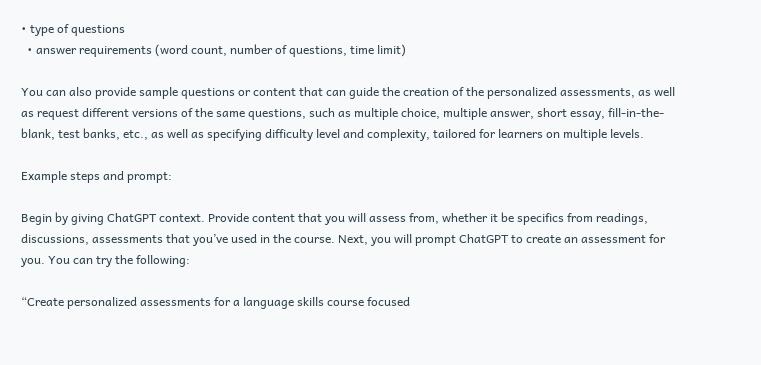• type of questions
  • answer requirements (word count, number of questions, time limit)

You can also provide sample questions or content that can guide the creation of the personalized assessments, as well as request different versions of the same questions, such as multiple choice, multiple answer, short essay, fill-in-the-blank, test banks, etc., as well as specifying difficulty level and complexity, tailored for learners on multiple levels.

Example steps and prompt:

Begin by giving ChatGPT context. Provide content that you will assess from, whether it be specifics from readings, discussions, assessments that you’ve used in the course. Next, you will prompt ChatGPT to create an assessment for you. You can try the following:

“Create personalized assessments for a language skills course focused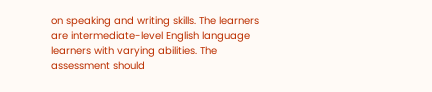on speaking and writing skills. The learners are intermediate-level English language learners with varying abilities. The assessment should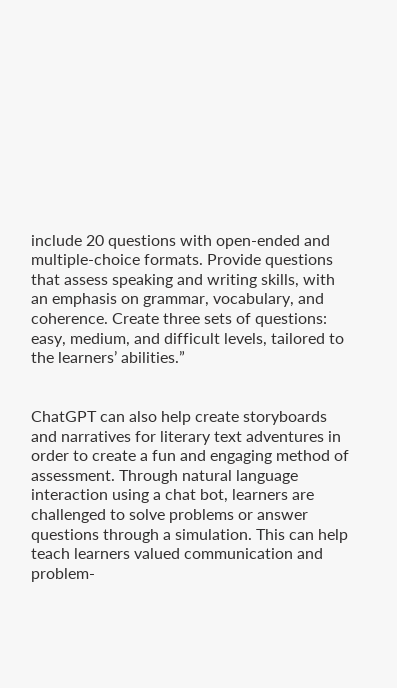include 20 questions with open-ended and multiple-choice formats. Provide questions that assess speaking and writing skills, with an emphasis on grammar, vocabulary, and coherence. Create three sets of questions: easy, medium, and difficult levels, tailored to the learners’ abilities.”


ChatGPT can also help create storyboards and narratives for literary text adventures in order to create a fun and engaging method of assessment. Through natural language interaction using a chat bot, learners are challenged to solve problems or answer questions through a simulation. This can help teach learners valued communication and problem-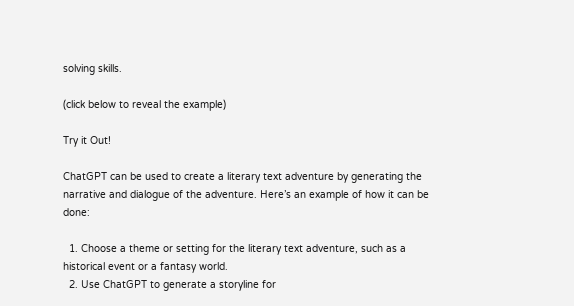solving skills.

(click below to reveal the example)

Try it Out!

ChatGPT can be used to create a literary text adventure by generating the narrative and dialogue of the adventure. Here’s an example of how it can be done:

  1. Choose a theme or setting for the literary text adventure, such as a historical event or a fantasy world.
  2. Use ChatGPT to generate a storyline for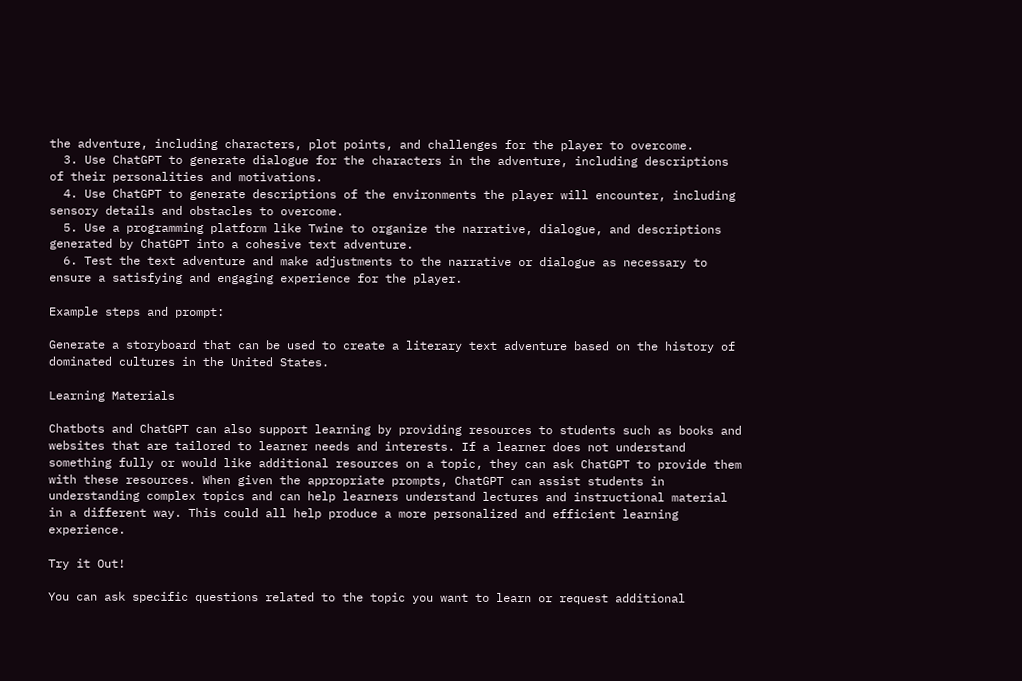the adventure, including characters, plot points, and challenges for the player to overcome.
  3. Use ChatGPT to generate dialogue for the characters in the adventure, including descriptions of their personalities and motivations.
  4. Use ChatGPT to generate descriptions of the environments the player will encounter, including sensory details and obstacles to overcome.
  5. Use a programming platform like Twine to organize the narrative, dialogue, and descriptions generated by ChatGPT into a cohesive text adventure.
  6. Test the text adventure and make adjustments to the narrative or dialogue as necessary to ensure a satisfying and engaging experience for the player.

Example steps and prompt:

Generate a storyboard that can be used to create a literary text adventure based on the history of dominated cultures in the United States.

Learning Materials

Chatbots and ChatGPT can also support learning by providing resources to students such as books and websites that are tailored to learner needs and interests. If a learner does not understand something fully or would like additional resources on a topic, they can ask ChatGPT to provide them with these resources. When given the appropriate prompts, ChatGPT can assist students in understanding complex topics and can help learners understand lectures and instructional material in a different way. This could all help produce a more personalized and efficient learning experience.

Try it Out!

You can ask specific questions related to the topic you want to learn or request additional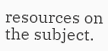resources on the subject.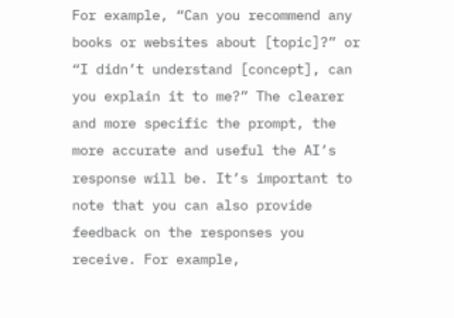For example, “Can you recommend any books or websites about [topic]?” or “I didn’t understand [concept], can you explain it to me?” The clearer and more specific the prompt, the more accurate and useful the AI’s response will be. It’s important to note that you can also provide feedback on the responses you receive. For example,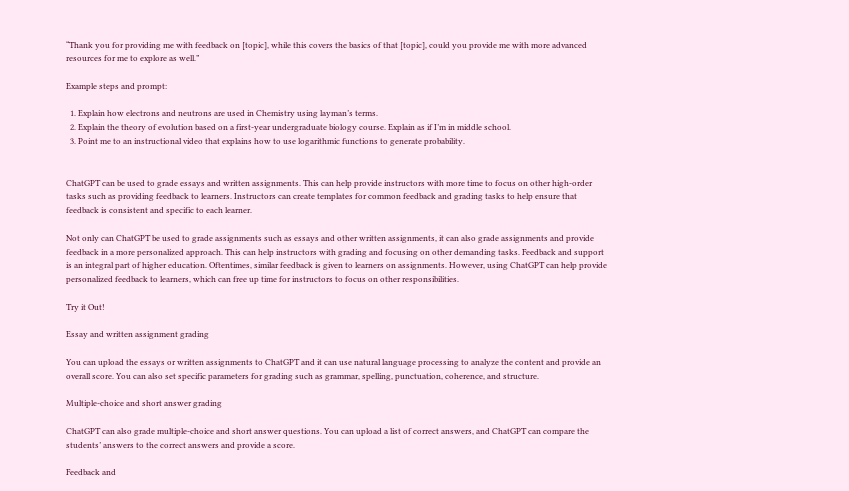“Thank you for providing me with feedback on [topic], while this covers the basics of that [topic], could you provide me with more advanced resources for me to explore as well.”

Example steps and prompt:

  1. Explain how electrons and neutrons are used in Chemistry using layman’s terms.
  2. Explain the theory of evolution based on a first-year undergraduate biology course. Explain as if I’m in middle school.
  3. Point me to an instructional video that explains how to use logarithmic functions to generate probability.


ChatGPT can be used to grade essays and written assignments. This can help provide instructors with more time to focus on other high-order tasks such as providing feedback to learners. Instructors can create templates for common feedback and grading tasks to help ensure that feedback is consistent and specific to each learner.

Not only can ChatGPT be used to grade assignments such as essays and other written assignments, it can also grade assignments and provide feedback in a more personalized approach. This can help instructors with grading and focusing on other demanding tasks. Feedback and support is an integral part of higher education. Oftentimes, similar feedback is given to learners on assignments. However, using ChatGPT can help provide personalized feedback to learners, which can free up time for instructors to focus on other responsibilities.

Try it Out!

Essay and written assignment grading

You can upload the essays or written assignments to ChatGPT and it can use natural language processing to analyze the content and provide an overall score. You can also set specific parameters for grading such as grammar, spelling, punctuation, coherence, and structure.

Multiple-choice and short answer grading

ChatGPT can also grade multiple-choice and short answer questions. You can upload a list of correct answers, and ChatGPT can compare the students’ answers to the correct answers and provide a score.

Feedback and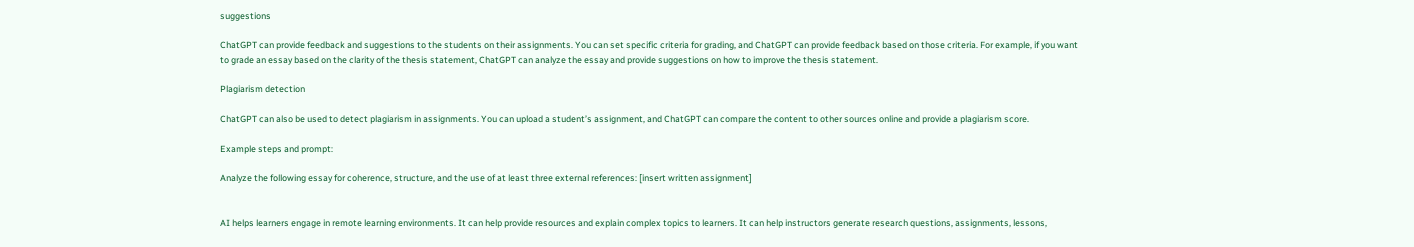suggestions

ChatGPT can provide feedback and suggestions to the students on their assignments. You can set specific criteria for grading, and ChatGPT can provide feedback based on those criteria. For example, if you want to grade an essay based on the clarity of the thesis statement, ChatGPT can analyze the essay and provide suggestions on how to improve the thesis statement.

Plagiarism detection

ChatGPT can also be used to detect plagiarism in assignments. You can upload a student’s assignment, and ChatGPT can compare the content to other sources online and provide a plagiarism score.

Example steps and prompt:

Analyze the following essay for coherence, structure, and the use of at least three external references: [insert written assignment]


AI helps learners engage in remote learning environments. It can help provide resources and explain complex topics to learners. It can help instructors generate research questions, assignments, lessons,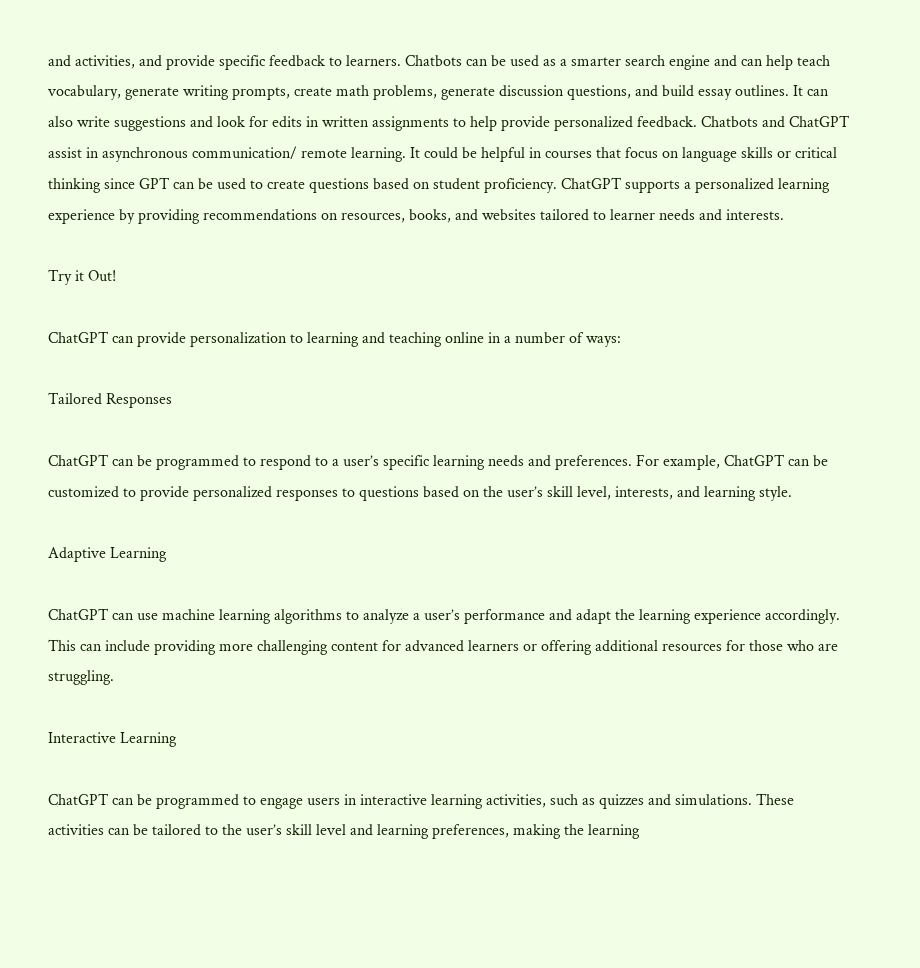and activities, and provide specific feedback to learners. Chatbots can be used as a smarter search engine and can help teach vocabulary, generate writing prompts, create math problems, generate discussion questions, and build essay outlines. It can also write suggestions and look for edits in written assignments to help provide personalized feedback. Chatbots and ChatGPT assist in asynchronous communication/ remote learning. It could be helpful in courses that focus on language skills or critical thinking since GPT can be used to create questions based on student proficiency. ChatGPT supports a personalized learning experience by providing recommendations on resources, books, and websites tailored to learner needs and interests.

Try it Out!

ChatGPT can provide personalization to learning and teaching online in a number of ways:

Tailored Responses

ChatGPT can be programmed to respond to a user’s specific learning needs and preferences. For example, ChatGPT can be customized to provide personalized responses to questions based on the user’s skill level, interests, and learning style.

Adaptive Learning

ChatGPT can use machine learning algorithms to analyze a user’s performance and adapt the learning experience accordingly. This can include providing more challenging content for advanced learners or offering additional resources for those who are struggling.

Interactive Learning

ChatGPT can be programmed to engage users in interactive learning activities, such as quizzes and simulations. These activities can be tailored to the user’s skill level and learning preferences, making the learning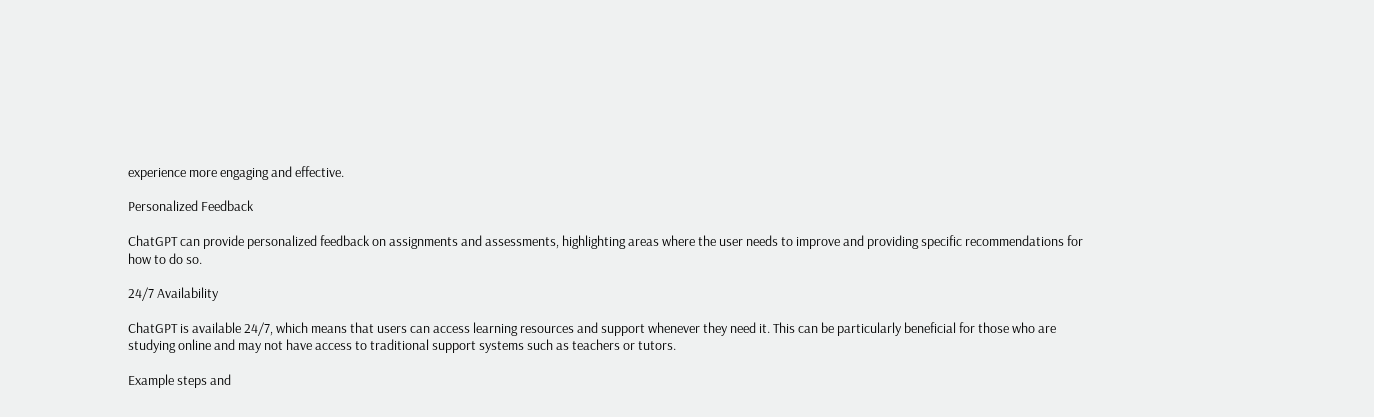experience more engaging and effective.

Personalized Feedback

ChatGPT can provide personalized feedback on assignments and assessments, highlighting areas where the user needs to improve and providing specific recommendations for how to do so.

24/7 Availability

ChatGPT is available 24/7, which means that users can access learning resources and support whenever they need it. This can be particularly beneficial for those who are studying online and may not have access to traditional support systems such as teachers or tutors.

Example steps and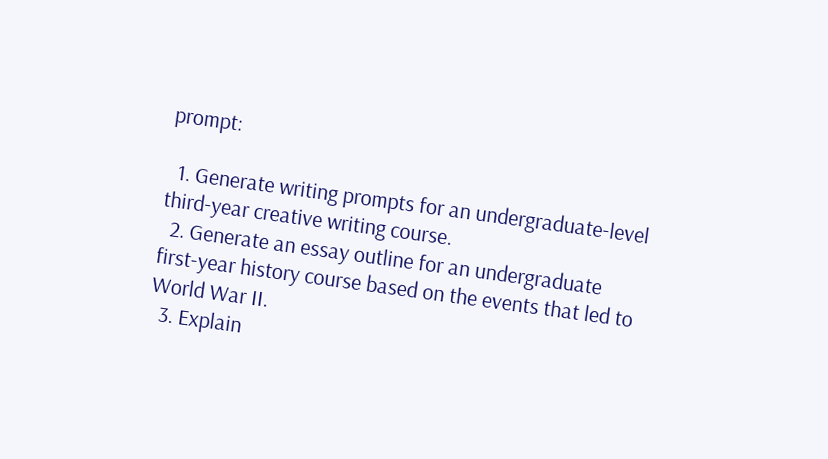prompt:

  1. Generate writing prompts for an undergraduate-level third-year creative writing course.
  2. Generate an essay outline for an undergraduate first-year history course based on the events that led to World War II.
  3. Explain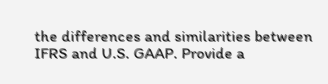the differences and similarities between IFRS and U.S. GAAP. Provide a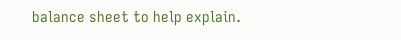balance sheet to help explain.